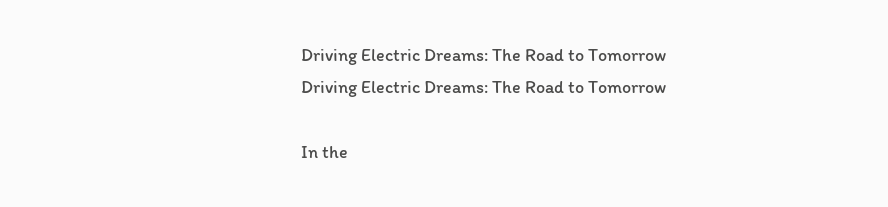Driving Electric Dreams: The Road to Tomorrow
Driving Electric Dreams: The Road to Tomorrow

In the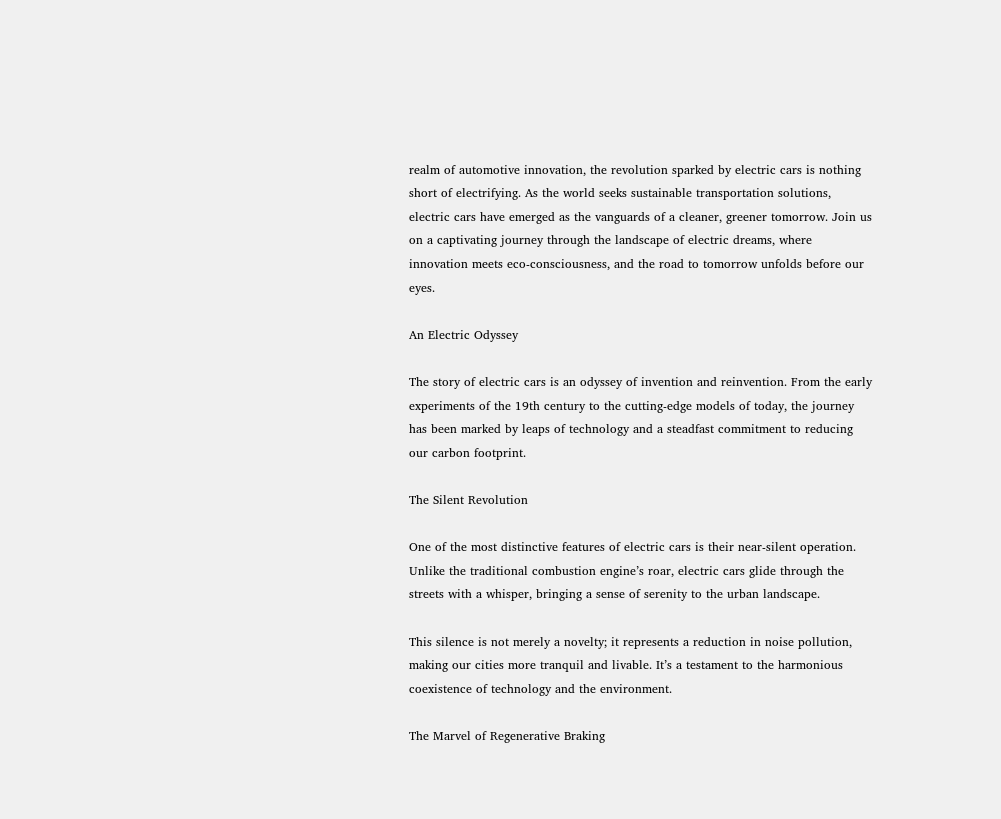realm of automotive innovation, the revolution sparked by electric cars is nothing short of electrifying. As the world seeks sustainable transportation solutions, electric cars have emerged as the vanguards of a cleaner, greener tomorrow. Join us on a captivating journey through the landscape of electric dreams, where innovation meets eco-consciousness, and the road to tomorrow unfolds before our eyes.

An Electric Odyssey

The story of electric cars is an odyssey of invention and reinvention. From the early experiments of the 19th century to the cutting-edge models of today, the journey has been marked by leaps of technology and a steadfast commitment to reducing our carbon footprint.

The Silent Revolution

One of the most distinctive features of electric cars is their near-silent operation. Unlike the traditional combustion engine’s roar, electric cars glide through the streets with a whisper, bringing a sense of serenity to the urban landscape.

This silence is not merely a novelty; it represents a reduction in noise pollution, making our cities more tranquil and livable. It’s a testament to the harmonious coexistence of technology and the environment.

The Marvel of Regenerative Braking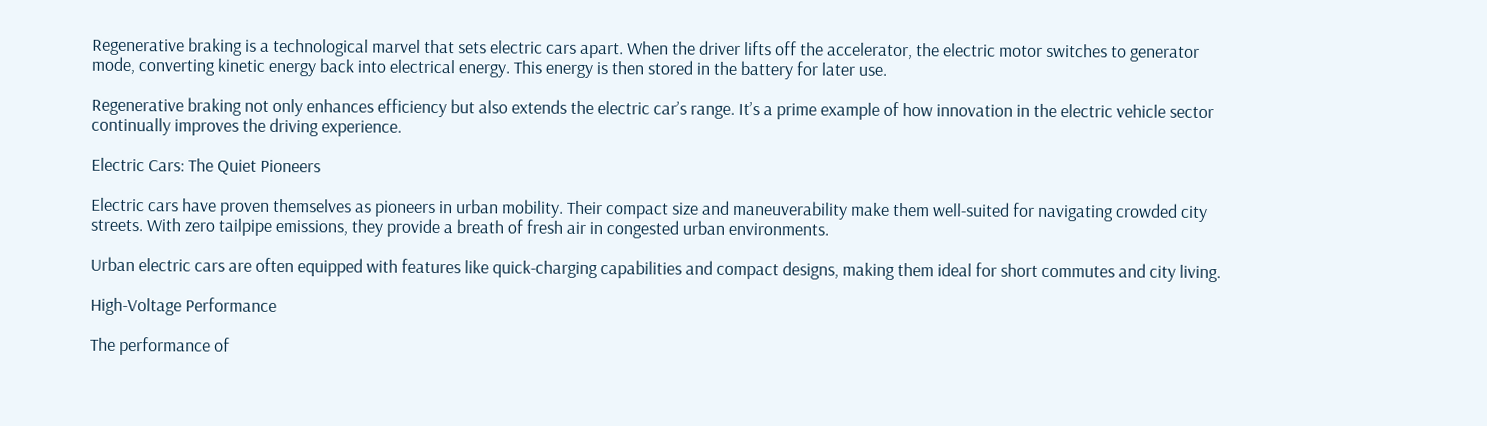Regenerative braking is a technological marvel that sets electric cars apart. When the driver lifts off the accelerator, the electric motor switches to generator mode, converting kinetic energy back into electrical energy. This energy is then stored in the battery for later use.

Regenerative braking not only enhances efficiency but also extends the electric car’s range. It’s a prime example of how innovation in the electric vehicle sector continually improves the driving experience.

Electric Cars: The Quiet Pioneers

Electric cars have proven themselves as pioneers in urban mobility. Their compact size and maneuverability make them well-suited for navigating crowded city streets. With zero tailpipe emissions, they provide a breath of fresh air in congested urban environments.

Urban electric cars are often equipped with features like quick-charging capabilities and compact designs, making them ideal for short commutes and city living.

High-Voltage Performance

The performance of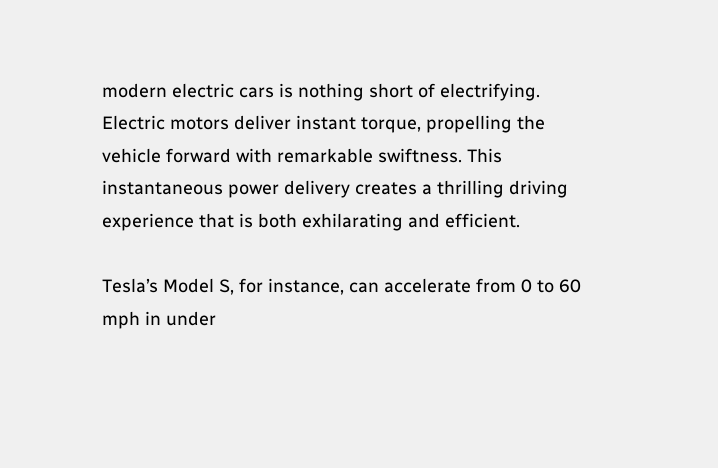modern electric cars is nothing short of electrifying. Electric motors deliver instant torque, propelling the vehicle forward with remarkable swiftness. This instantaneous power delivery creates a thrilling driving experience that is both exhilarating and efficient.

Tesla’s Model S, for instance, can accelerate from 0 to 60 mph in under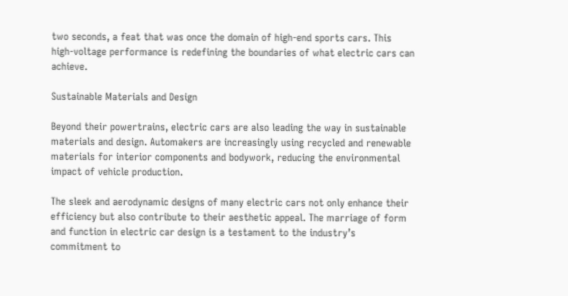two seconds, a feat that was once the domain of high-end sports cars. This high-voltage performance is redefining the boundaries of what electric cars can achieve.

Sustainable Materials and Design

Beyond their powertrains, electric cars are also leading the way in sustainable materials and design. Automakers are increasingly using recycled and renewable materials for interior components and bodywork, reducing the environmental impact of vehicle production.

The sleek and aerodynamic designs of many electric cars not only enhance their efficiency but also contribute to their aesthetic appeal. The marriage of form and function in electric car design is a testament to the industry’s commitment to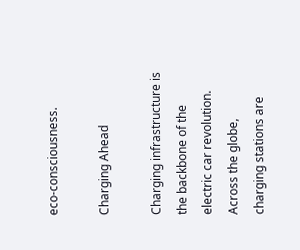eco-consciousness.

Charging Ahead

Charging infrastructure is the backbone of the electric car revolution. Across the globe, charging stations are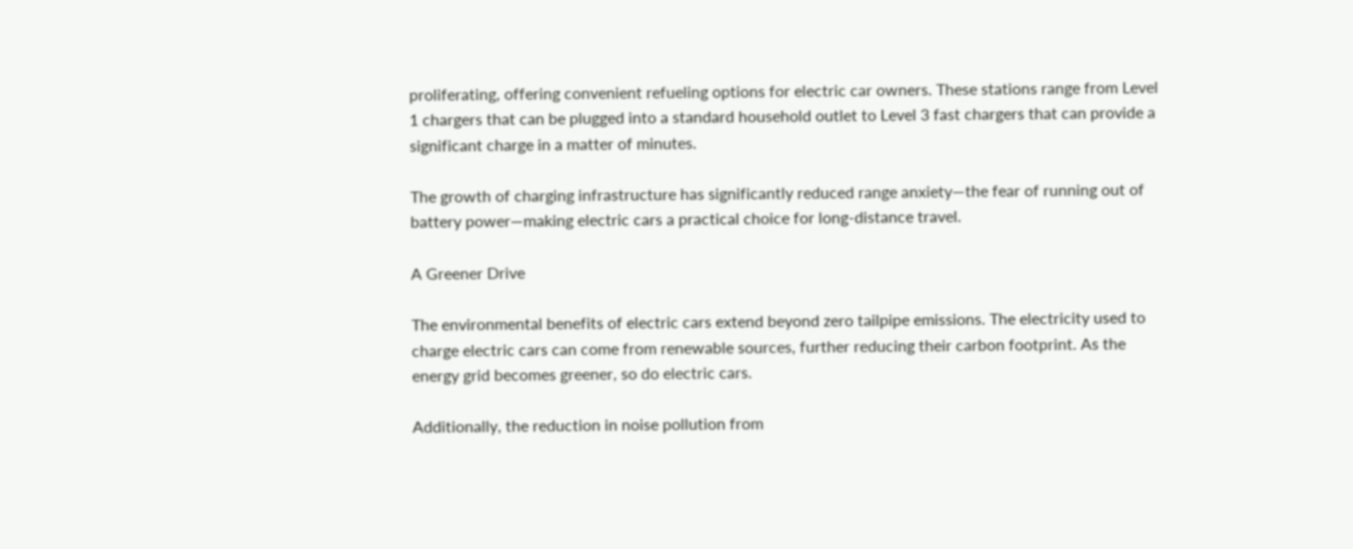proliferating, offering convenient refueling options for electric car owners. These stations range from Level 1 chargers that can be plugged into a standard household outlet to Level 3 fast chargers that can provide a significant charge in a matter of minutes.

The growth of charging infrastructure has significantly reduced range anxiety—the fear of running out of battery power—making electric cars a practical choice for long-distance travel.

A Greener Drive

The environmental benefits of electric cars extend beyond zero tailpipe emissions. The electricity used to charge electric cars can come from renewable sources, further reducing their carbon footprint. As the energy grid becomes greener, so do electric cars.

Additionally, the reduction in noise pollution from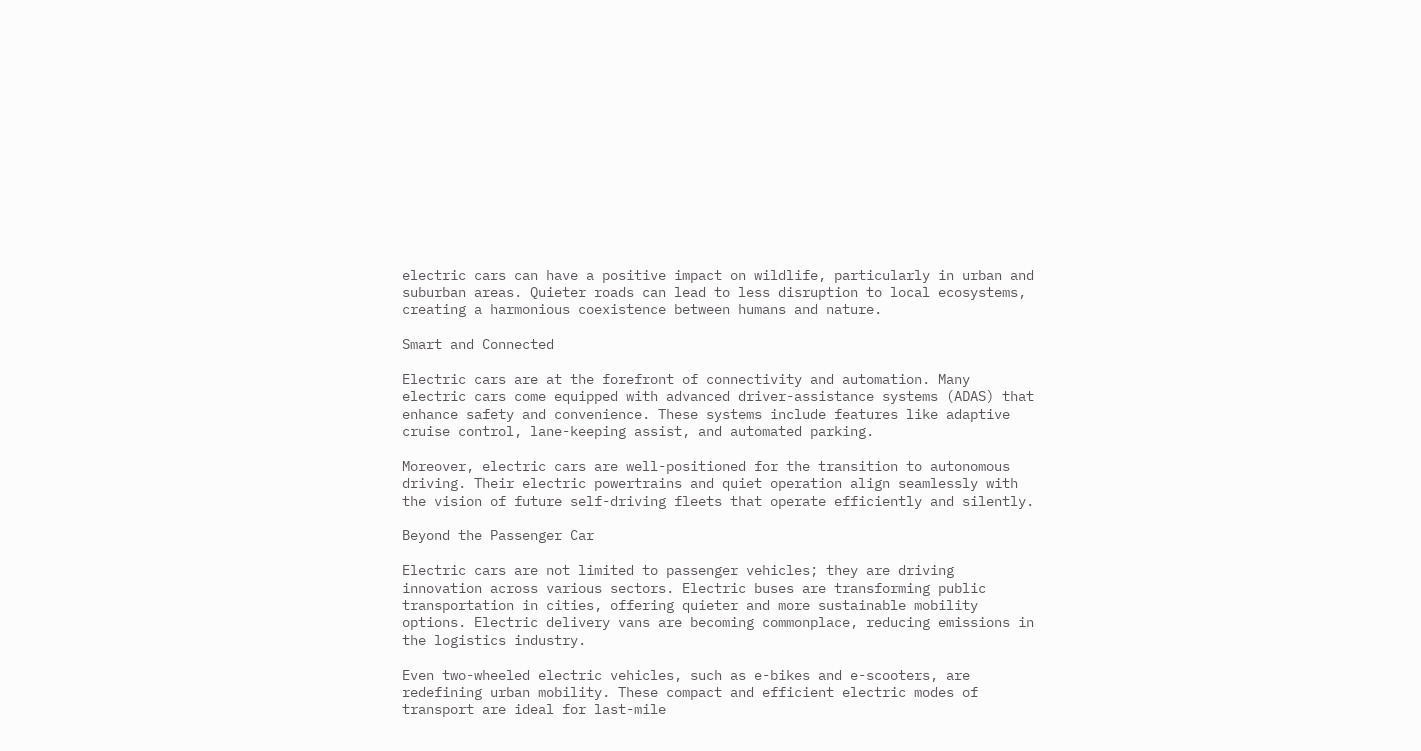electric cars can have a positive impact on wildlife, particularly in urban and suburban areas. Quieter roads can lead to less disruption to local ecosystems, creating a harmonious coexistence between humans and nature.

Smart and Connected

Electric cars are at the forefront of connectivity and automation. Many electric cars come equipped with advanced driver-assistance systems (ADAS) that enhance safety and convenience. These systems include features like adaptive cruise control, lane-keeping assist, and automated parking.

Moreover, electric cars are well-positioned for the transition to autonomous driving. Their electric powertrains and quiet operation align seamlessly with the vision of future self-driving fleets that operate efficiently and silently.

Beyond the Passenger Car

Electric cars are not limited to passenger vehicles; they are driving innovation across various sectors. Electric buses are transforming public transportation in cities, offering quieter and more sustainable mobility options. Electric delivery vans are becoming commonplace, reducing emissions in the logistics industry.

Even two-wheeled electric vehicles, such as e-bikes and e-scooters, are redefining urban mobility. These compact and efficient electric modes of transport are ideal for last-mile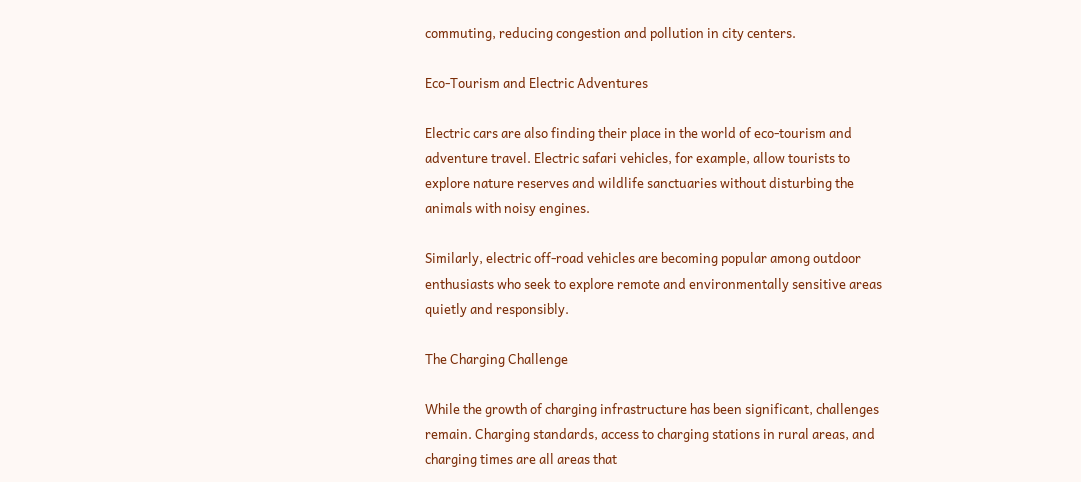commuting, reducing congestion and pollution in city centers.

Eco-Tourism and Electric Adventures

Electric cars are also finding their place in the world of eco-tourism and adventure travel. Electric safari vehicles, for example, allow tourists to explore nature reserves and wildlife sanctuaries without disturbing the animals with noisy engines.

Similarly, electric off-road vehicles are becoming popular among outdoor enthusiasts who seek to explore remote and environmentally sensitive areas quietly and responsibly.

The Charging Challenge

While the growth of charging infrastructure has been significant, challenges remain. Charging standards, access to charging stations in rural areas, and charging times are all areas that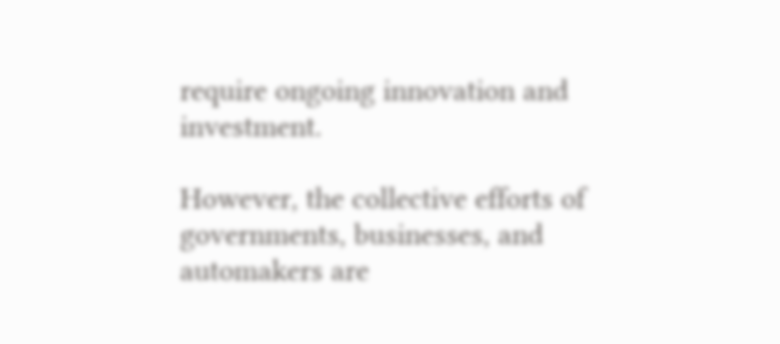require ongoing innovation and investment.

However, the collective efforts of governments, businesses, and automakers are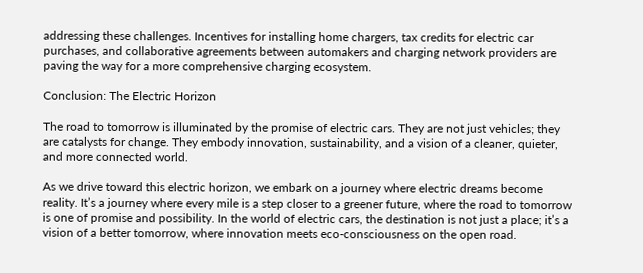addressing these challenges. Incentives for installing home chargers, tax credits for electric car purchases, and collaborative agreements between automakers and charging network providers are paving the way for a more comprehensive charging ecosystem.

Conclusion: The Electric Horizon

The road to tomorrow is illuminated by the promise of electric cars. They are not just vehicles; they are catalysts for change. They embody innovation, sustainability, and a vision of a cleaner, quieter, and more connected world.

As we drive toward this electric horizon, we embark on a journey where electric dreams become reality. It’s a journey where every mile is a step closer to a greener future, where the road to tomorrow is one of promise and possibility. In the world of electric cars, the destination is not just a place; it’s a vision of a better tomorrow, where innovation meets eco-consciousness on the open road.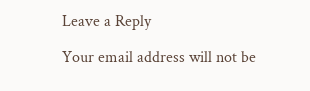Leave a Reply

Your email address will not be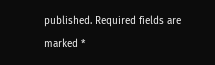published. Required fields are marked *